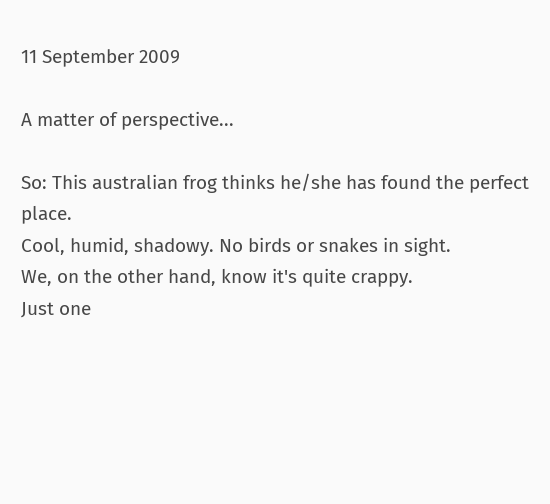11 September 2009

A matter of perspective...

So: This australian frog thinks he/she has found the perfect place.
Cool, humid, shadowy. No birds or snakes in sight.
We, on the other hand, know it's quite crappy.
Just one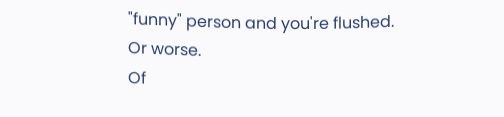"funny" person and you're flushed.
Or worse.
Of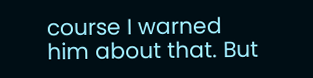course I warned him about that. But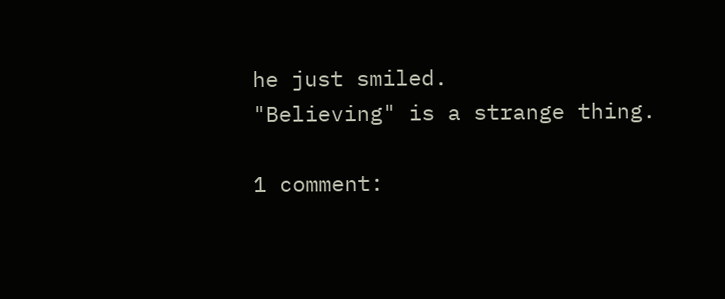he just smiled.
"Believing" is a strange thing.

1 comment: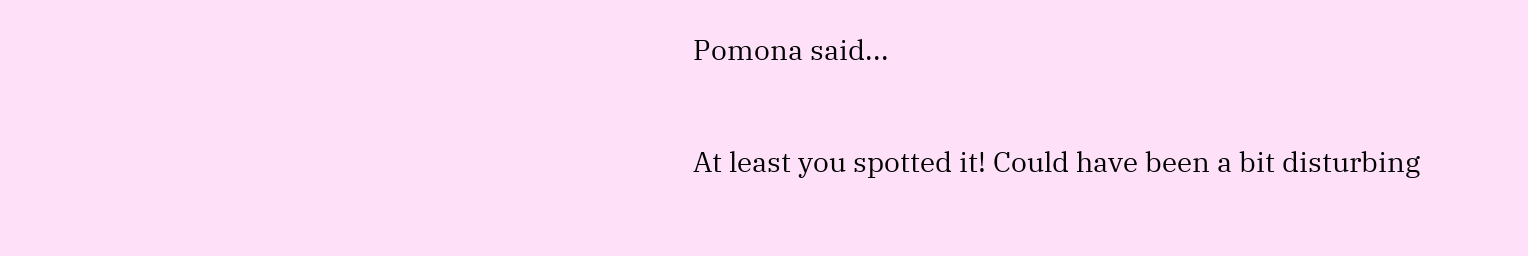Pomona said...

At least you spotted it! Could have been a bit disturbing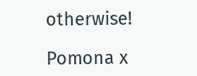otherwise!

Pomona x